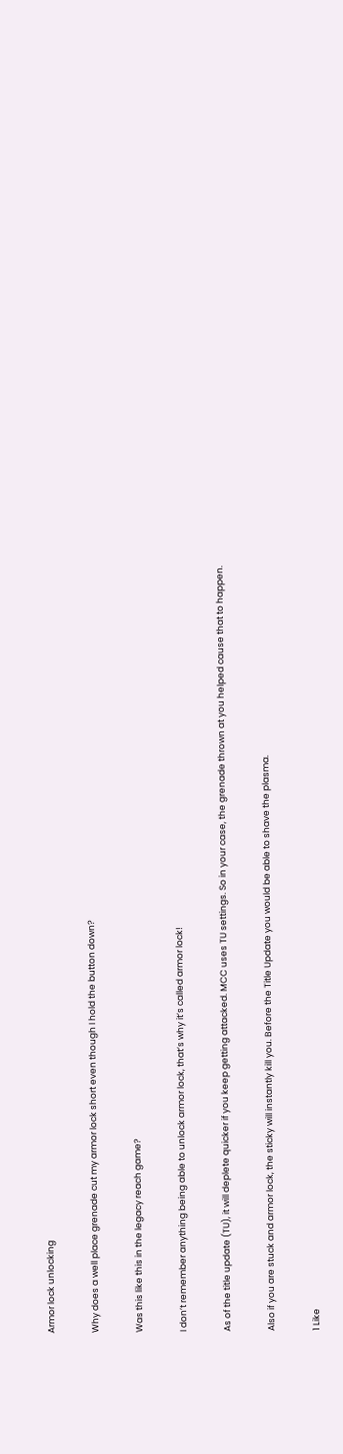Armor lock unlocking

Why does a well place grenade cut my armor lock short even though I hold the button down?

Was this like this in the legacy reach game?

I don’t remember anything being able to unlock armor lock, that’s why it’s called armor lock!

As of the title update (TU), it will deplete quicker if you keep getting attacked. MCC uses TU settings. So in your case, the grenade thrown at you helped cause that to happen.

Also if you are stuck and armor lock, the sticky will instantly kill you. Before the Title Update you would be able to shave the plasma.

1 Like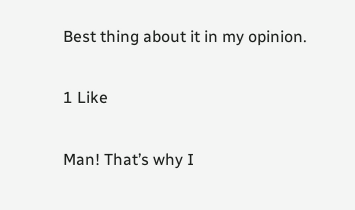Best thing about it in my opinion.

1 Like

Man! That’s why I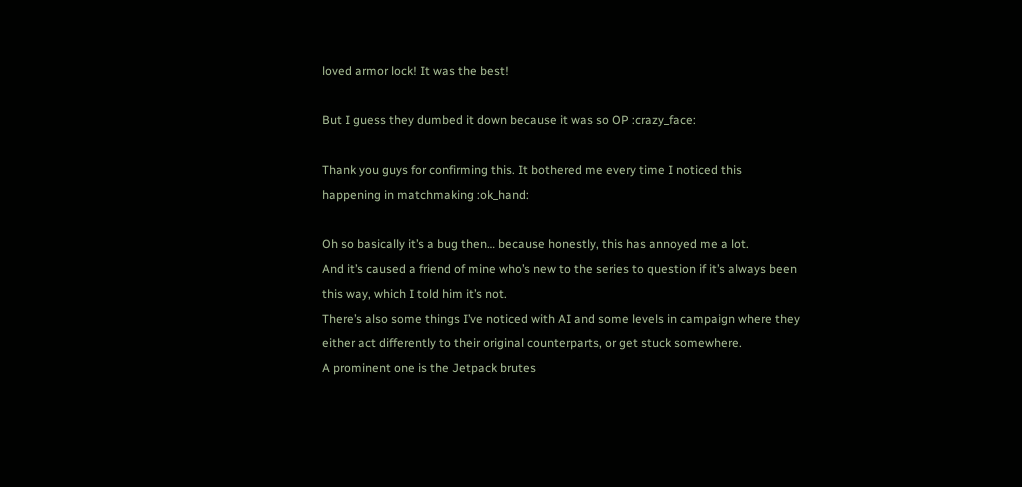loved armor lock! It was the best!

But I guess they dumbed it down because it was so OP :crazy_face:

Thank you guys for confirming this. It bothered me every time I noticed this happening in matchmaking :ok_hand:

Oh so basically it’s a bug then… because honestly, this has annoyed me a lot.
And it’s caused a friend of mine who’s new to the series to question if it’s always been this way, which I told him it’s not.
There’s also some things I’ve noticed with AI and some levels in campaign where they either act differently to their original counterparts, or get stuck somewhere.
A prominent one is the Jetpack brutes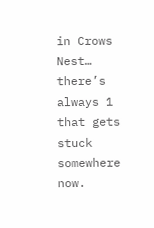in Crows Nest… there’s always 1 that gets stuck somewhere now.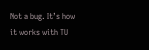Not a bug. It’s how it works with TU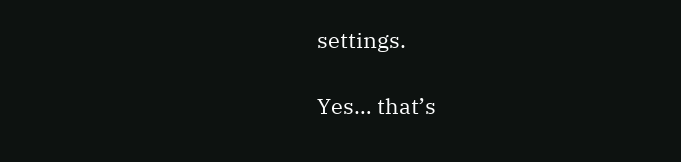settings.

Yes… that’s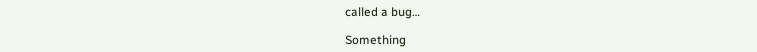called a bug…

Something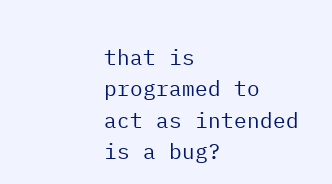that is programed to act as intended is a bug?